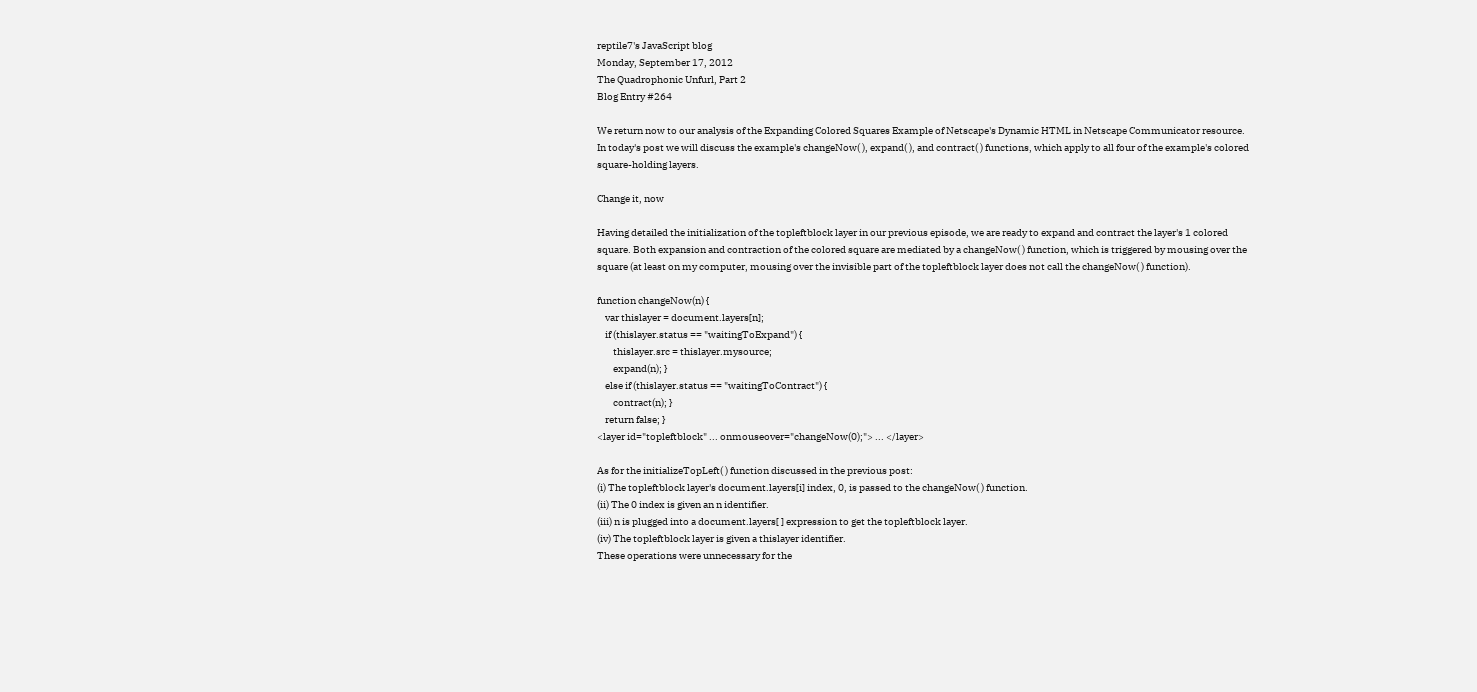reptile7's JavaScript blog
Monday, September 17, 2012
The Quadrophonic Unfurl, Part 2
Blog Entry #264

We return now to our analysis of the Expanding Colored Squares Example of Netscape's Dynamic HTML in Netscape Communicator resource. In today's post we will discuss the example's changeNow( ), expand( ), and contract( ) functions, which apply to all four of the example's colored square-holding layers.

Change it, now

Having detailed the initialization of the topleftblock layer in our previous episode, we are ready to expand and contract the layer's 1 colored square. Both expansion and contraction of the colored square are mediated by a changeNow( ) function, which is triggered by mousing over the square (at least on my computer, mousing over the invisible part of the topleftblock layer does not call the changeNow( ) function).

function changeNow(n) {
    var thislayer = document.layers[n];
    if (thislayer.status == "waitingToExpand") {
        thislayer.src = thislayer.mysource;
        expand(n); }
    else if (thislayer.status == "waitingToContract") {
        contract(n); }
    return false; }
<layer id="topleftblock" ... onmouseover="changeNow(0);"> ... </layer>

As for the initializeTopLeft( ) function discussed in the previous post:
(i) The topleftblock layer's document.layers[i] index, 0, is passed to the changeNow( ) function.
(ii) The 0 index is given an n identifier.
(iii) n is plugged into a document.layers[ ] expression to get the topleftblock layer.
(iv) The topleftblock layer is given a thislayer identifier.
These operations were unnecessary for the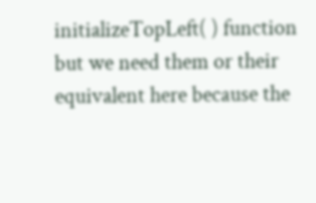initializeTopLeft( ) function but we need them or their equivalent here because the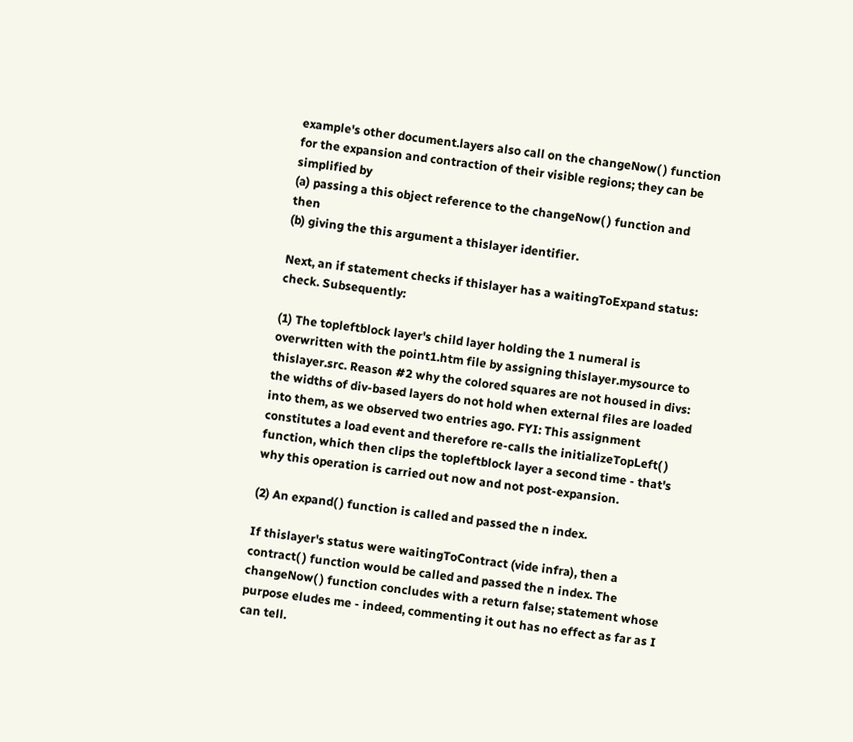example's other document.layers also call on the changeNow( ) function for the expansion and contraction of their visible regions; they can be simplified by
(a) passing a this object reference to the changeNow( ) function and then
(b) giving the this argument a thislayer identifier.

Next, an if statement checks if thislayer has a waitingToExpand status: check. Subsequently:

(1) The topleftblock layer's child layer holding the 1 numeral is overwritten with the point1.htm file by assigning thislayer.mysource to thislayer.src. Reason #2 why the colored squares are not housed in divs: the widths of div-based layers do not hold when external files are loaded into them, as we observed two entries ago. FYI: This assignment constitutes a load event and therefore re-calls the initializeTopLeft( ) function, which then clips the topleftblock layer a second time - that's why this operation is carried out now and not post-expansion.

(2) An expand( ) function is called and passed the n index.

If thislayer's status were waitingToContract (vide infra), then a contract( ) function would be called and passed the n index. The changeNow( ) function concludes with a return false; statement whose purpose eludes me - indeed, commenting it out has no effect as far as I can tell.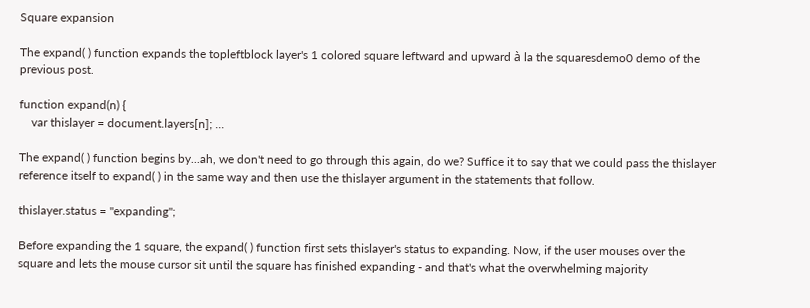Square expansion

The expand( ) function expands the topleftblock layer's 1 colored square leftward and upward à la the squaresdemo0 demo of the previous post.

function expand(n) {
    var thislayer = document.layers[n]; ...

The expand( ) function begins by...ah, we don't need to go through this again, do we? Suffice it to say that we could pass the thislayer reference itself to expand( ) in the same way and then use the thislayer argument in the statements that follow.

thislayer.status = "expanding";

Before expanding the 1 square, the expand( ) function first sets thislayer's status to expanding. Now, if the user mouses over the square and lets the mouse cursor sit until the square has finished expanding - and that's what the overwhelming majority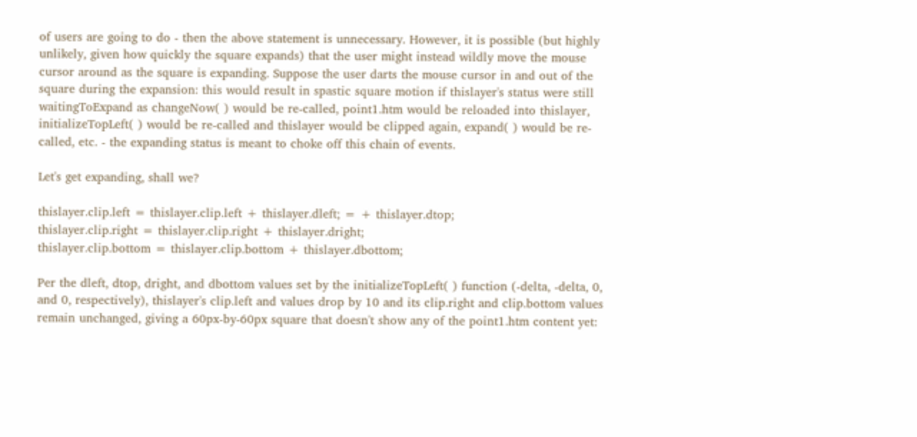of users are going to do - then the above statement is unnecessary. However, it is possible (but highly unlikely, given how quickly the square expands) that the user might instead wildly move the mouse cursor around as the square is expanding. Suppose the user darts the mouse cursor in and out of the square during the expansion: this would result in spastic square motion if thislayer's status were still waitingToExpand as changeNow( ) would be re-called, point1.htm would be reloaded into thislayer, initializeTopLeft( ) would be re-called and thislayer would be clipped again, expand( ) would be re-called, etc. - the expanding status is meant to choke off this chain of events.

Let's get expanding, shall we?

thislayer.clip.left = thislayer.clip.left + thislayer.dleft; = + thislayer.dtop;
thislayer.clip.right = thislayer.clip.right + thislayer.dright;
thislayer.clip.bottom = thislayer.clip.bottom + thislayer.dbottom;

Per the dleft, dtop, dright, and dbottom values set by the initializeTopLeft( ) function (-delta, -delta, 0, and 0, respectively), thislayer's clip.left and values drop by 10 and its clip.right and clip.bottom values remain unchanged, giving a 60px-by-60px square that doesn't show any of the point1.htm content yet: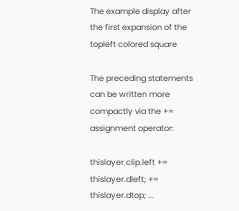The example display after the first expansion of the topleft colored square

The preceding statements can be written more compactly via the += assignment operator:

thislayer.clip.left += thislayer.dleft; += thislayer.dtop; ...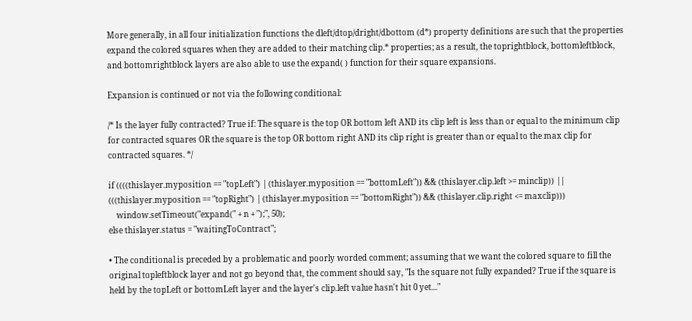More generally, in all four initialization functions the dleft/dtop/dright/dbottom (d*) property definitions are such that the properties expand the colored squares when they are added to their matching clip.* properties; as a result, the toprightblock, bottomleftblock, and bottomrightblock layers are also able to use the expand( ) function for their square expansions.

Expansion is continued or not via the following conditional:

/* Is the layer fully contracted? True if: The square is the top OR bottom left AND its clip left is less than or equal to the minimum clip for contracted squares OR the square is the top OR bottom right AND its clip right is greater than or equal to the max clip for contracted squares. */

if ((((thislayer.myposition == "topLeft") | (thislayer.myposition == "bottomLeft")) && (thislayer.clip.left >= minclip)) ||
(((thislayer.myposition == "topRight") | (thislayer.myposition == "bottomRight")) && (thislayer.clip.right <= maxclip)))
    window.setTimeout("expand(" + n + ");", 50);
else thislayer.status = "waitingToContract";

• The conditional is preceded by a problematic and poorly worded comment; assuming that we want the colored square to fill the original topleftblock layer and not go beyond that, the comment should say, "Is the square not fully expanded? True if the square is held by the topLeft or bottomLeft layer and the layer's clip.left value hasn't hit 0 yet..."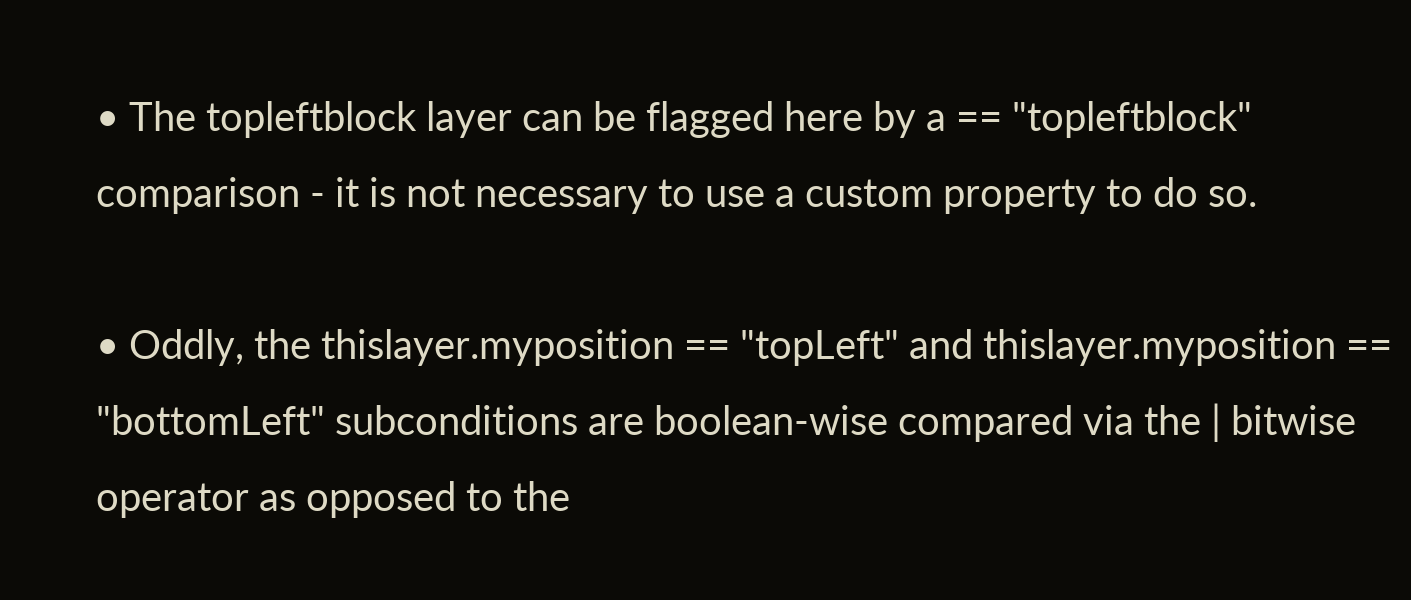• The topleftblock layer can be flagged here by a == "topleftblock" comparison - it is not necessary to use a custom property to do so.

• Oddly, the thislayer.myposition == "topLeft" and thislayer.myposition == "bottomLeft" subconditions are boolean-wise compared via the | bitwise operator as opposed to the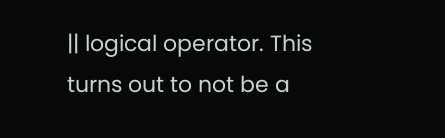|| logical operator. This turns out to not be a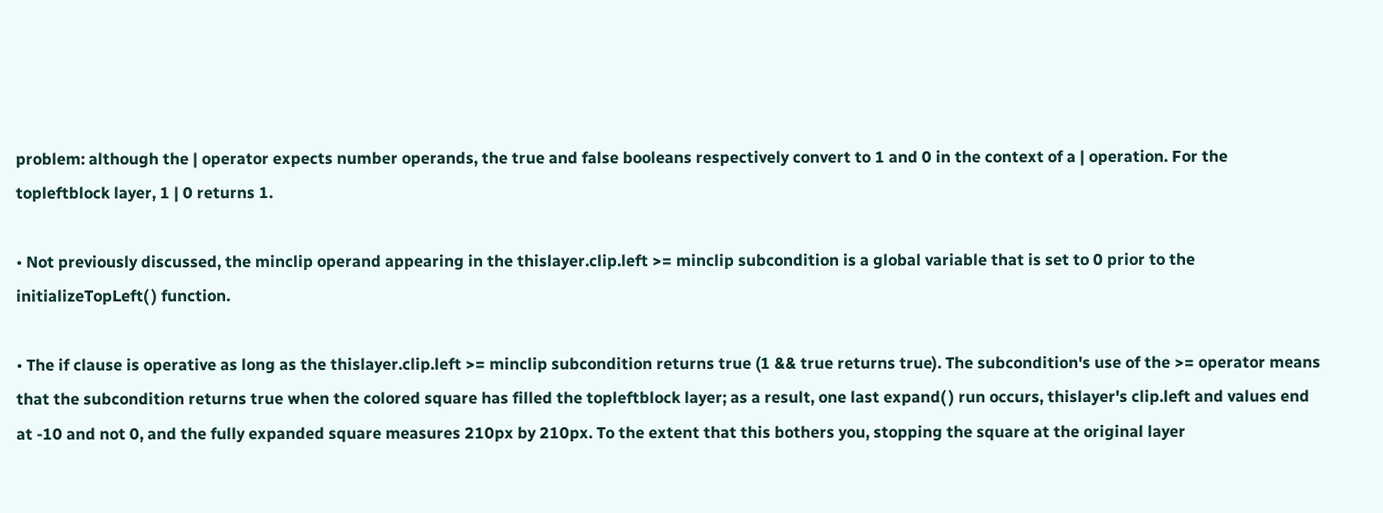problem: although the | operator expects number operands, the true and false booleans respectively convert to 1 and 0 in the context of a | operation. For the topleftblock layer, 1 | 0 returns 1.

• Not previously discussed, the minclip operand appearing in the thislayer.clip.left >= minclip subcondition is a global variable that is set to 0 prior to the initializeTopLeft( ) function.

• The if clause is operative as long as the thislayer.clip.left >= minclip subcondition returns true (1 && true returns true). The subcondition's use of the >= operator means that the subcondition returns true when the colored square has filled the topleftblock layer; as a result, one last expand( ) run occurs, thislayer's clip.left and values end at -10 and not 0, and the fully expanded square measures 210px by 210px. To the extent that this bothers you, stopping the square at the original layer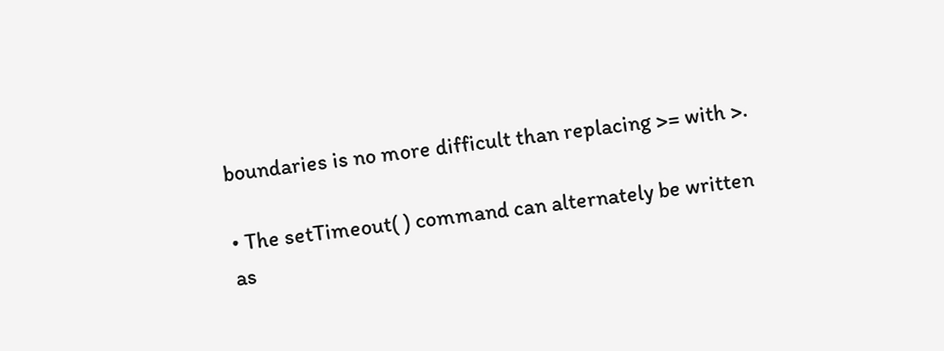boundaries is no more difficult than replacing >= with >.

• The setTimeout( ) command can alternately be written as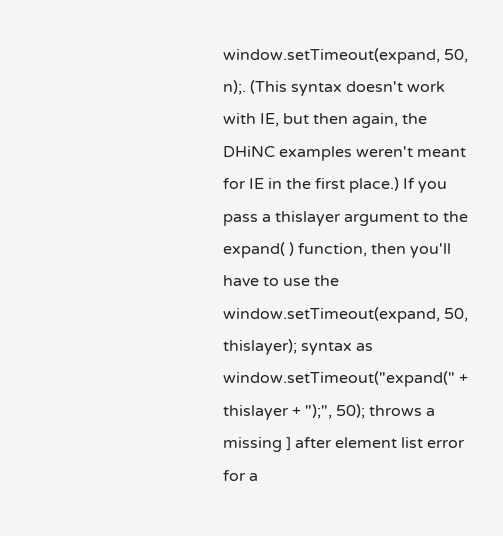window.setTimeout(expand, 50, n);. (This syntax doesn't work with IE, but then again, the DHiNC examples weren't meant for IE in the first place.) If you pass a thislayer argument to the expand( ) function, then you'll have to use the window.setTimeout(expand, 50, thislayer); syntax as window.setTimeout("expand(" + thislayer + ");", 50); throws a missing ] after element list error for a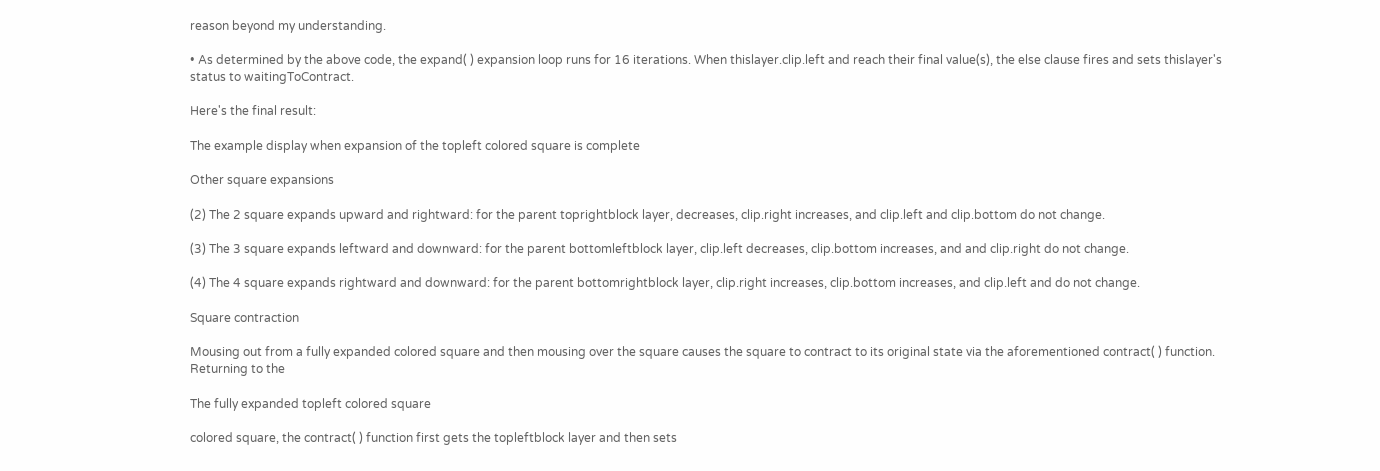reason beyond my understanding.

• As determined by the above code, the expand( ) expansion loop runs for 16 iterations. When thislayer.clip.left and reach their final value(s), the else clause fires and sets thislayer's status to waitingToContract.

Here's the final result:

The example display when expansion of the topleft colored square is complete

Other square expansions

(2) The 2 square expands upward and rightward: for the parent toprightblock layer, decreases, clip.right increases, and clip.left and clip.bottom do not change.

(3) The 3 square expands leftward and downward: for the parent bottomleftblock layer, clip.left decreases, clip.bottom increases, and and clip.right do not change.

(4) The 4 square expands rightward and downward: for the parent bottomrightblock layer, clip.right increases, clip.bottom increases, and clip.left and do not change.

Square contraction

Mousing out from a fully expanded colored square and then mousing over the square causes the square to contract to its original state via the aforementioned contract( ) function. Returning to the

The fully expanded topleft colored square

colored square, the contract( ) function first gets the topleftblock layer and then sets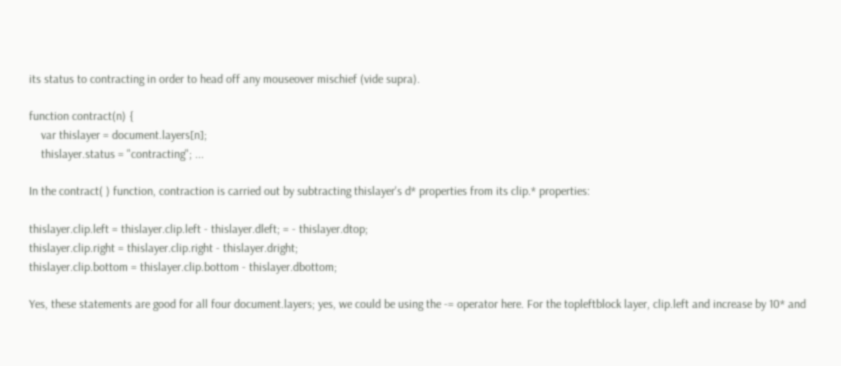its status to contracting in order to head off any mouseover mischief (vide supra).

function contract(n) {
    var thislayer = document.layers[n];
    thislayer.status = "contracting"; ...

In the contract( ) function, contraction is carried out by subtracting thislayer's d* properties from its clip.* properties:

thislayer.clip.left = thislayer.clip.left - thislayer.dleft; = - thislayer.dtop;
thislayer.clip.right = thislayer.clip.right - thislayer.dright;
thislayer.clip.bottom = thislayer.clip.bottom - thislayer.dbottom;

Yes, these statements are good for all four document.layers; yes, we could be using the -= operator here. For the topleftblock layer, clip.left and increase by 10* and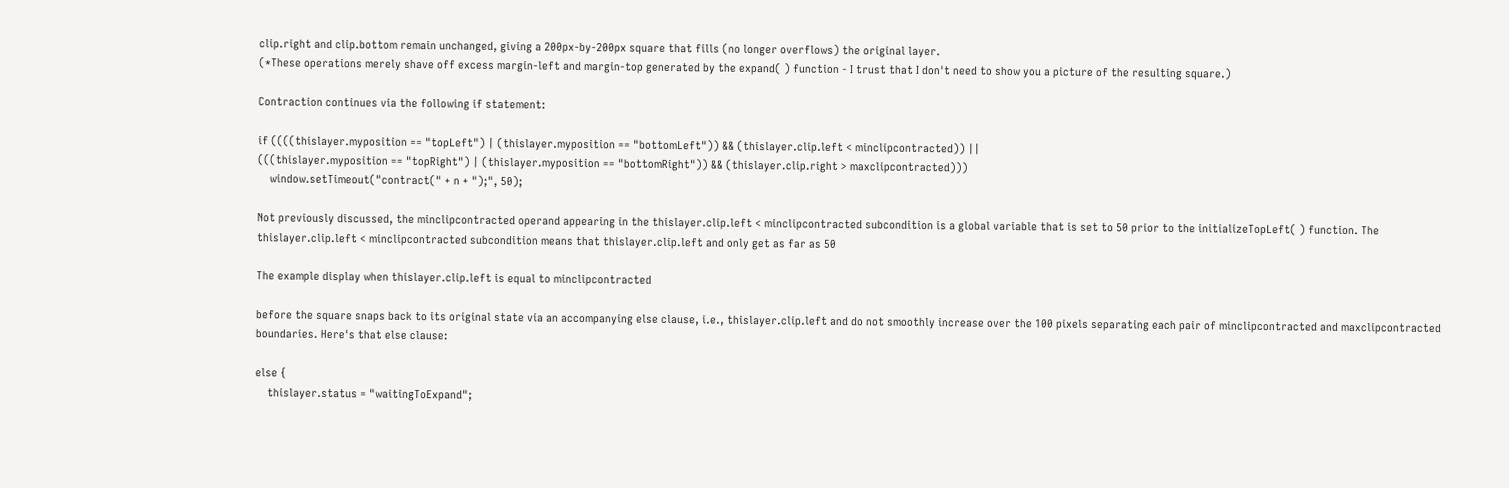clip.right and clip.bottom remain unchanged, giving a 200px-by-200px square that fills (no longer overflows) the original layer.
(*These operations merely shave off excess margin-left and margin-top generated by the expand( ) function - I trust that I don't need to show you a picture of the resulting square.)

Contraction continues via the following if statement:

if ((((thislayer.myposition == "topLeft") | (thislayer.myposition == "bottomLeft")) && (thislayer.clip.left < minclipcontracted)) ||
(((thislayer.myposition == "topRight") | (thislayer.myposition == "bottomRight")) && (thislayer.clip.right > maxclipcontracted)))
    window.setTimeout("contract(" + n + ");", 50);

Not previously discussed, the minclipcontracted operand appearing in the thislayer.clip.left < minclipcontracted subcondition is a global variable that is set to 50 prior to the initializeTopLeft( ) function. The thislayer.clip.left < minclipcontracted subcondition means that thislayer.clip.left and only get as far as 50

The example display when thislayer.clip.left is equal to minclipcontracted

before the square snaps back to its original state via an accompanying else clause, i.e., thislayer.clip.left and do not smoothly increase over the 100 pixels separating each pair of minclipcontracted and maxclipcontracted boundaries. Here's that else clause:

else {
    thislayer.status = "waitingToExpand";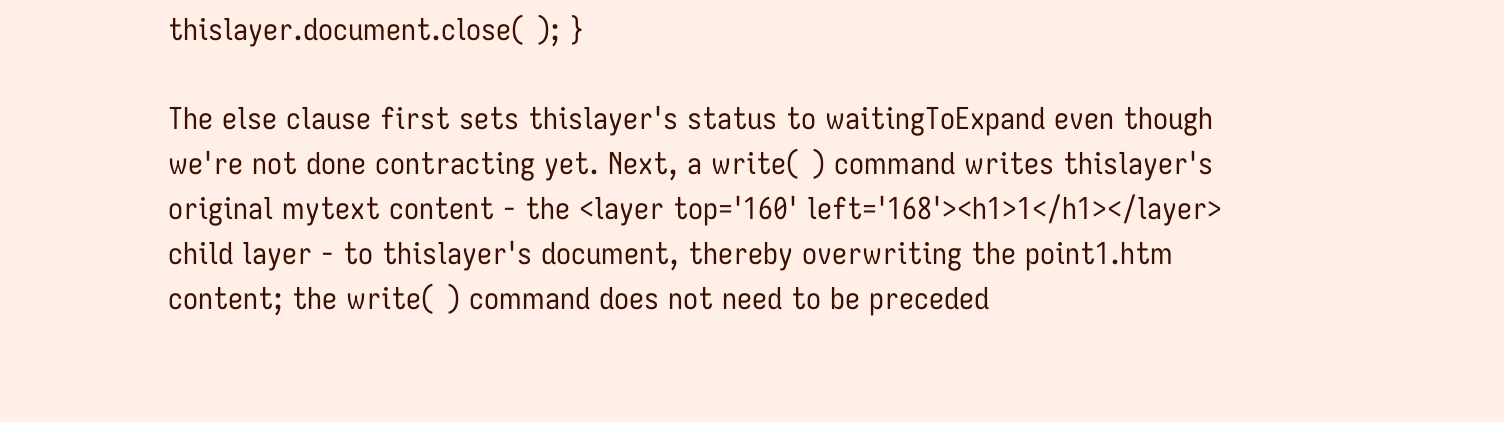thislayer.document.close( ); }

The else clause first sets thislayer's status to waitingToExpand even though we're not done contracting yet. Next, a write( ) command writes thislayer's original mytext content - the <layer top='160' left='168'><h1>1</h1></layer> child layer - to thislayer's document, thereby overwriting the point1.htm content; the write( ) command does not need to be preceded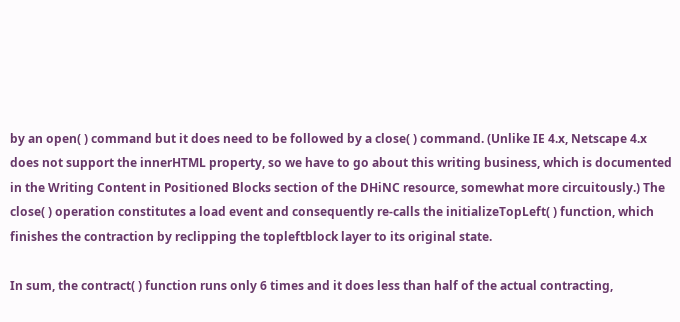by an open( ) command but it does need to be followed by a close( ) command. (Unlike IE 4.x, Netscape 4.x does not support the innerHTML property, so we have to go about this writing business, which is documented in the Writing Content in Positioned Blocks section of the DHiNC resource, somewhat more circuitously.) The close( ) operation constitutes a load event and consequently re-calls the initializeTopLeft( ) function, which finishes the contraction by reclipping the topleftblock layer to its original state.

In sum, the contract( ) function runs only 6 times and it does less than half of the actual contracting,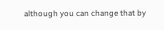although you can change that by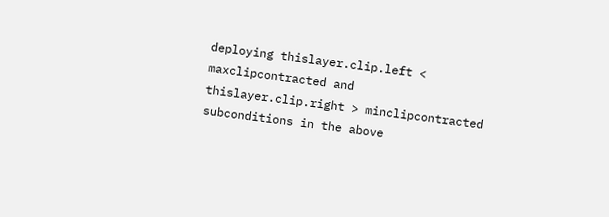deploying thislayer.clip.left < maxclipcontracted and thislayer.clip.right > minclipcontracted subconditions in the above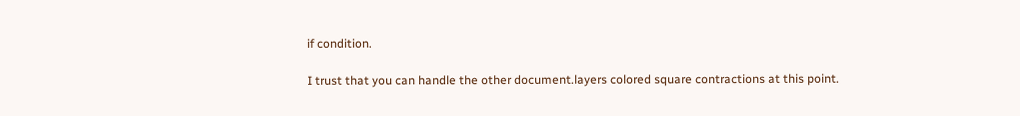if condition.

I trust that you can handle the other document.layers colored square contractions at this point.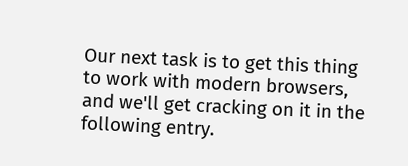Our next task is to get this thing to work with modern browsers, and we'll get cracking on it in the following entry.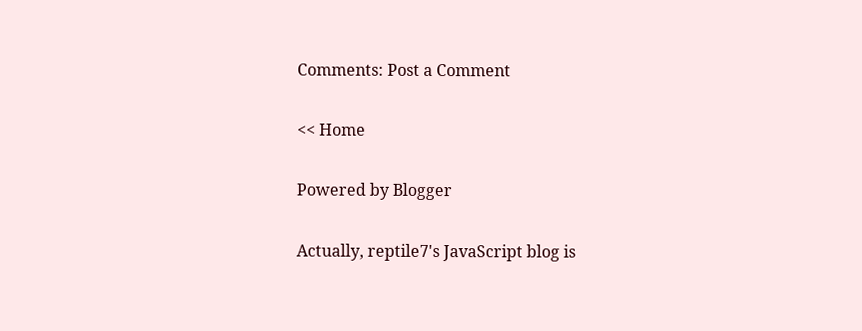Comments: Post a Comment

<< Home

Powered by Blogger

Actually, reptile7's JavaScript blog is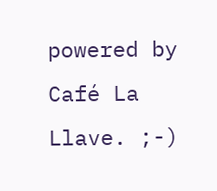powered by Café La Llave. ;-)